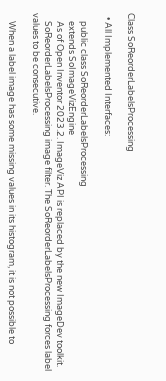Class SoReorderLabelsProcessing

  • All Implemented Interfaces:

    public class SoReorderLabelsProcessing
    extends SoImageVizEngine
    As of Open Inventor 2023.2. ImageViz API is replaced by the new ImageDev toolkit.
    SoReorderLabelsProcessing image filter. The SoReorderLabelsProcessing forces label values to be consecutive.

    When a label image has some missing values in its histogram, it is not possible to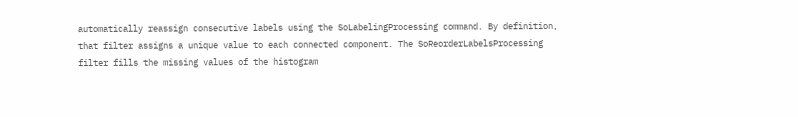automatically reassign consecutive labels using the SoLabelingProcessing command. By definition, that filter assigns a unique value to each connected component. The SoReorderLabelsProcessing filter fills the missing values of the histogram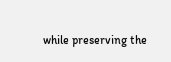while preserving the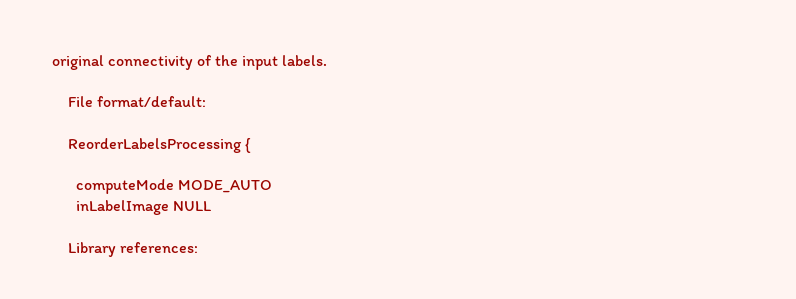original connectivity of the input labels.

    File format/default:

    ReorderLabelsProcessing {

      computeMode MODE_AUTO
      inLabelImage NULL

    Library references: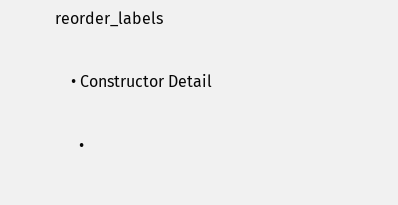reorder_labels

    • Constructor Detail

      •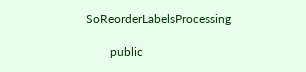SoReorderLabelsProcessing

        public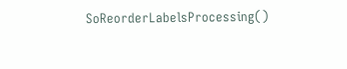SoReorderLabelsProcessing()